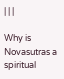| | |

Why is Novasutras a spiritual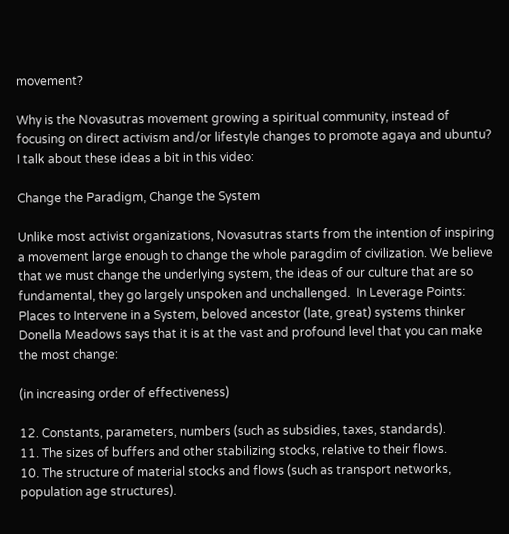movement?

Why is the Novasutras movement growing a spiritual community, instead of focusing on direct activism and/or lifestyle changes to promote agaya and ubuntu? I talk about these ideas a bit in this video:

Change the Paradigm, Change the System

Unlike most activist organizations, Novasutras starts from the intention of inspiring a movement large enough to change the whole paragdim of civilization. We believe that we must change the underlying system, the ideas of our culture that are so fundamental, they go largely unspoken and unchallenged.  In Leverage Points: Places to Intervene in a System, beloved ancestor (late, great) systems thinker Donella Meadows says that it is at the vast and profound level that you can make the most change:

(in increasing order of effectiveness)

12. Constants, parameters, numbers (such as subsidies, taxes, standards).
11. The sizes of buffers and other stabilizing stocks, relative to their flows.
10. The structure of material stocks and flows (such as transport networks, population age structures).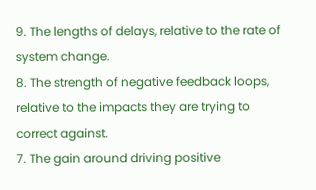9. The lengths of delays, relative to the rate of system change.
8. The strength of negative feedback loops, relative to the impacts they are trying to correct against.
7. The gain around driving positive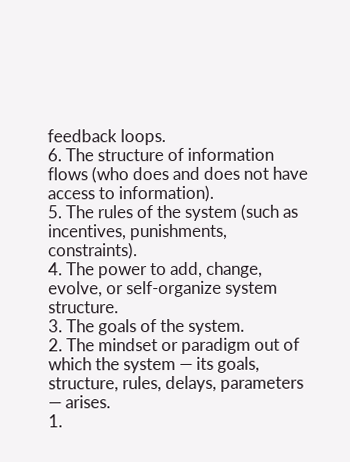feedback loops.
6. The structure of information flows (who does and does not have access to information).
5. The rules of the system (such as incentives, punishments, constraints).
4. The power to add, change, evolve, or self-organize system structure.
3. The goals of the system.
2. The mindset or paradigm out of which the system — its goals, structure, rules, delays, parameters — arises.
1.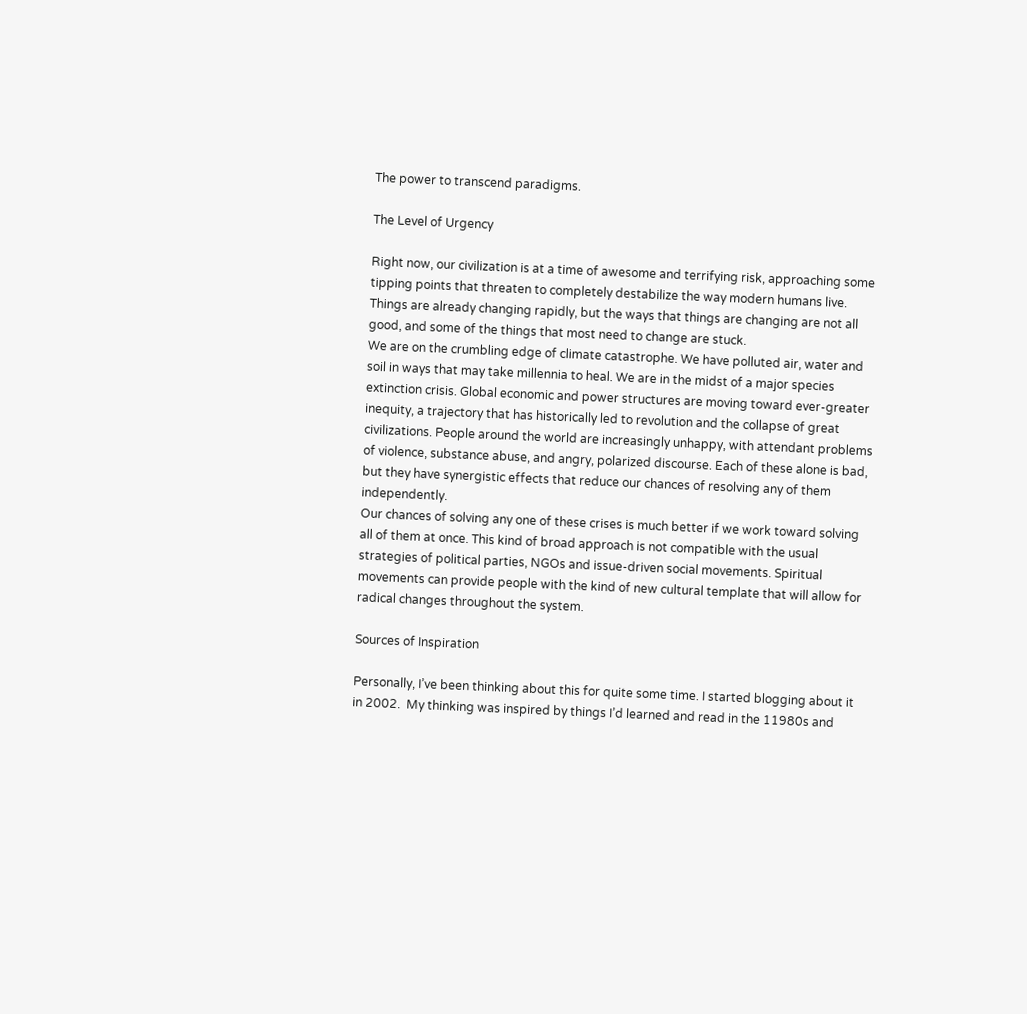The power to transcend paradigms.

The Level of Urgency

Right now, our civilization is at a time of awesome and terrifying risk, approaching some tipping points that threaten to completely destabilize the way modern humans live. Things are already changing rapidly, but the ways that things are changing are not all good, and some of the things that most need to change are stuck.
We are on the crumbling edge of climate catastrophe. We have polluted air, water and soil in ways that may take millennia to heal. We are in the midst of a major species extinction crisis. Global economic and power structures are moving toward ever-greater inequity, a trajectory that has historically led to revolution and the collapse of great civilizations. People around the world are increasingly unhappy, with attendant problems of violence, substance abuse, and angry, polarized discourse. Each of these alone is bad, but they have synergistic effects that reduce our chances of resolving any of them independently.
Our chances of solving any one of these crises is much better if we work toward solving all of them at once. This kind of broad approach is not compatible with the usual strategies of political parties, NGOs and issue-driven social movements. Spiritual movements can provide people with the kind of new cultural template that will allow for radical changes throughout the system.

Sources of Inspiration

Personally, I’ve been thinking about this for quite some time. I started blogging about it in 2002.  My thinking was inspired by things I’d learned and read in the 11980s and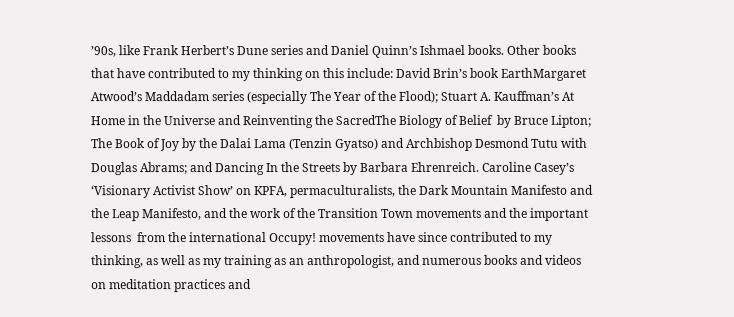’90s, like Frank Herbert’s Dune series and Daniel Quinn’s Ishmael books. Other books that have contributed to my thinking on this include: David Brin’s book EarthMargaret Atwood’s Maddadam series (especially The Year of the Flood); Stuart A. Kauffman’s At Home in the Universe and Reinventing the SacredThe Biology of Belief  by Bruce Lipton; The Book of Joy by the Dalai Lama (Tenzin Gyatso) and Archbishop Desmond Tutu with Douglas Abrams; and Dancing In the Streets by Barbara Ehrenreich. Caroline Casey’s ‘Visionary Activist Show’ on KPFA, permaculturalists, the Dark Mountain Manifesto and the Leap Manifesto, and the work of the Transition Town movements and the important lessons  from the international Occupy! movements have since contributed to my thinking, as well as my training as an anthropologist, and numerous books and videos on meditation practices and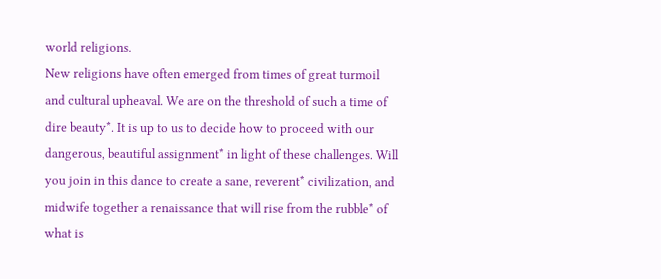world religions.
New religions have often emerged from times of great turmoil and cultural upheaval. We are on the threshold of such a time of dire beauty*. It is up to us to decide how to proceed with our dangerous, beautiful assignment* in light of these challenges. Will you join in this dance to create a sane, reverent* civilization, and midwife together a renaissance that will rise from the rubble* of what is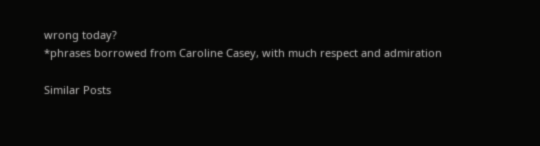wrong today?
*phrases borrowed from Caroline Casey, with much respect and admiration

Similar Posts